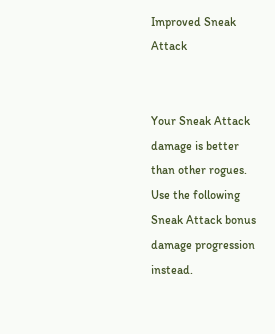Improved Sneak Attack


Your Sneak Attack damage is better than other rogues. Use the following Sneak Attack bonus damage progression instead.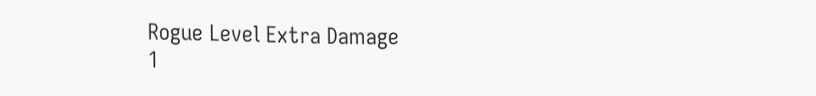Rogue Level Extra Damage
1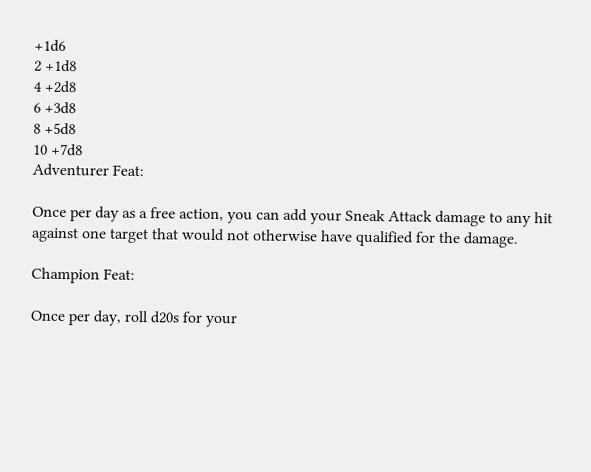+1d6
2 +1d8
4 +2d8
6 +3d8
8 +5d8
10 +7d8
Adventurer Feat:

Once per day as a free action, you can add your Sneak Attack damage to any hit against one target that would not otherwise have qualified for the damage.

Champion Feat:

Once per day, roll d20s for your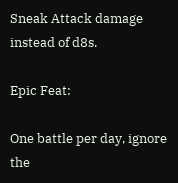Sneak Attack damage instead of d8s.

Epic Feat:

One battle per day, ignore the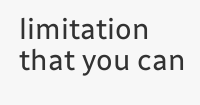limitation that you can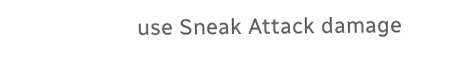use Sneak Attack damage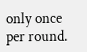only once per round.